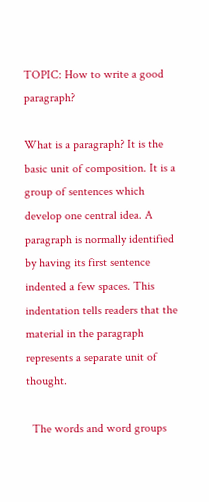TOPIC: How to write a good paragraph?

What is a paragraph? It is the basic unit of composition. It is a group of sentences which develop one central idea. A paragraph is normally identified by having its first sentence indented a few spaces. This indentation tells readers that the material in the paragraph represents a separate unit of thought.

  The words and word groups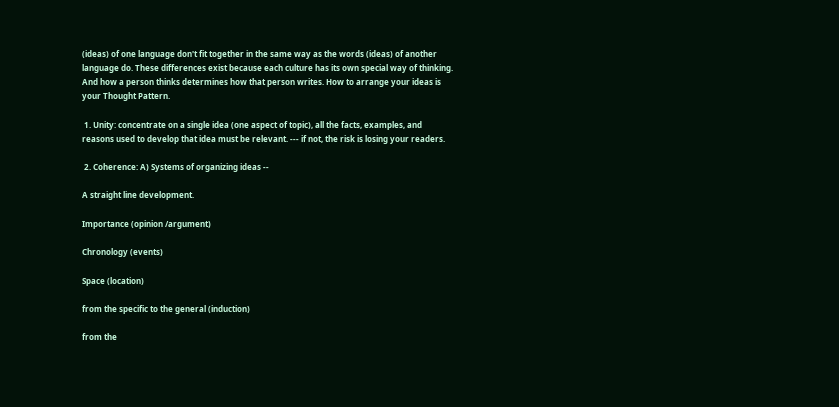(ideas) of one language don't fit together in the same way as the words (ideas) of another language do. These differences exist because each culture has its own special way of thinking. And how a person thinks determines how that person writes. How to arrange your ideas is your Thought Pattern.

 1. Unity: concentrate on a single idea (one aspect of topic), all the facts, examples, and reasons used to develop that idea must be relevant. --- if not, the risk is losing your readers.

 2. Coherence: A) Systems of organizing ideas --

A straight line development.

Importance (opinion /argument)

Chronology (events)

Space (location)

from the specific to the general (induction)

from the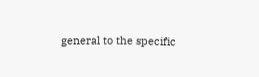general to the specific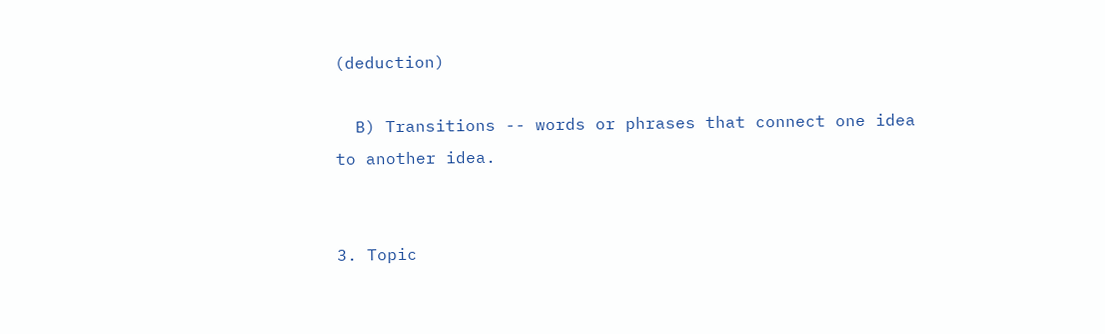(deduction)

  B) Transitions -- words or phrases that connect one idea to another idea.


3. Topic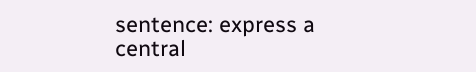sentence: express a central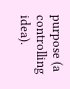purpose (a controlling idea).